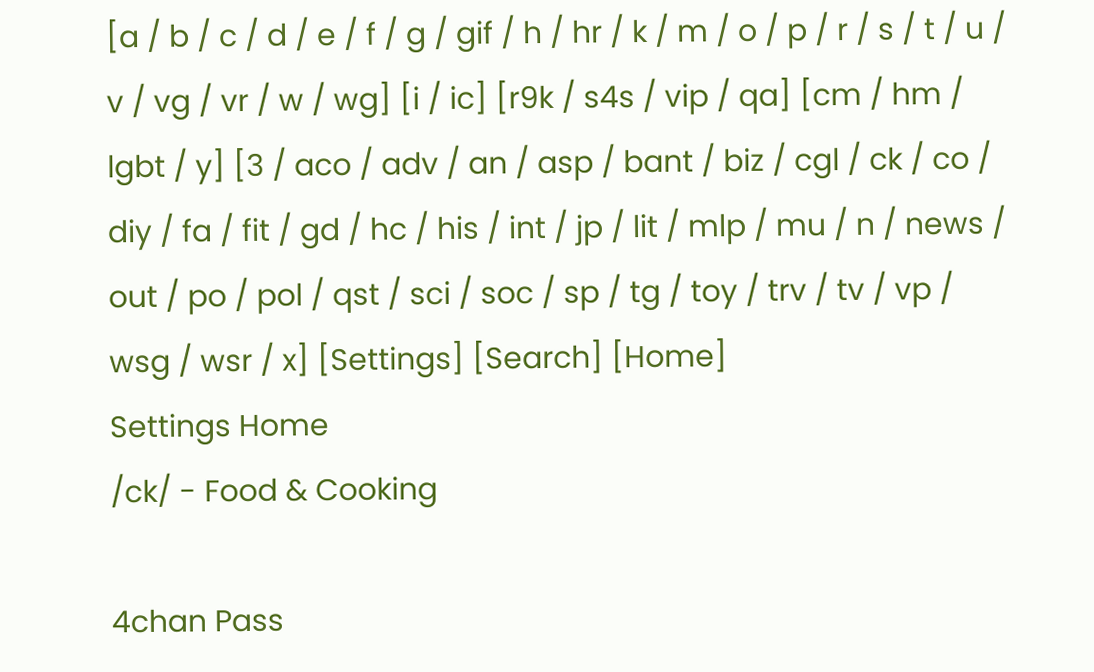[a / b / c / d / e / f / g / gif / h / hr / k / m / o / p / r / s / t / u / v / vg / vr / w / wg] [i / ic] [r9k / s4s / vip / qa] [cm / hm / lgbt / y] [3 / aco / adv / an / asp / bant / biz / cgl / ck / co / diy / fa / fit / gd / hc / his / int / jp / lit / mlp / mu / n / news / out / po / pol / qst / sci / soc / sp / tg / toy / trv / tv / vp / wsg / wsr / x] [Settings] [Search] [Home]
Settings Home
/ck/ - Food & Cooking

4chan Pass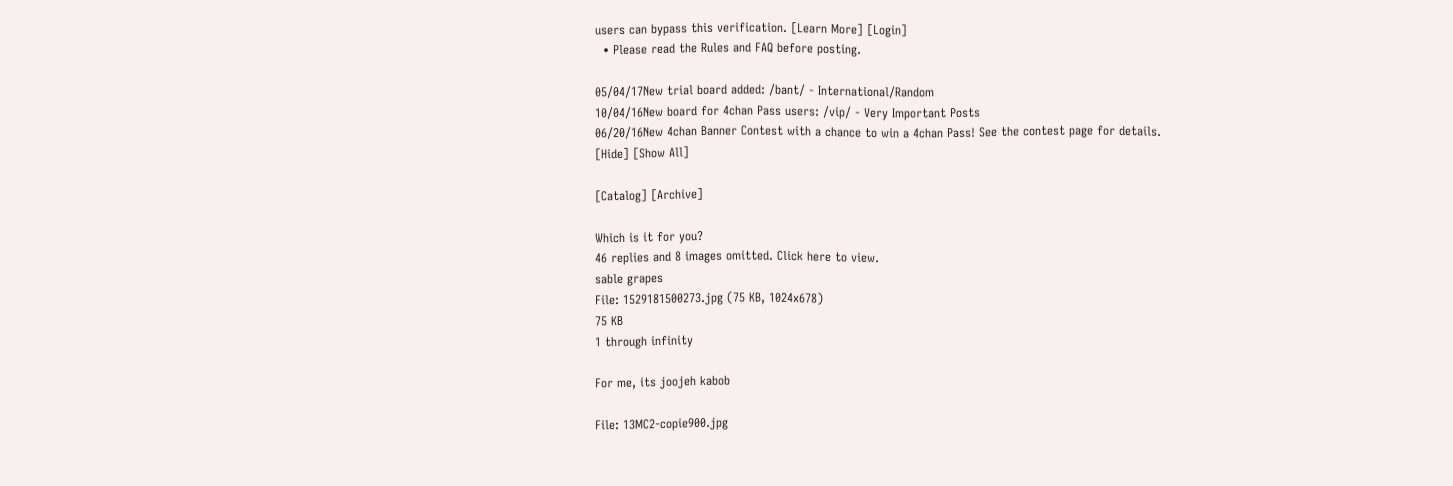users can bypass this verification. [Learn More] [Login]
  • Please read the Rules and FAQ before posting.

05/04/17New trial board added: /bant/ - International/Random
10/04/16New board for 4chan Pass users: /vip/ - Very Important Posts
06/20/16New 4chan Banner Contest with a chance to win a 4chan Pass! See the contest page for details.
[Hide] [Show All]

[Catalog] [Archive]

Which is it for you?
46 replies and 8 images omitted. Click here to view.
sable grapes
File: 1529181500273.jpg (75 KB, 1024x678)
75 KB
1 through infinity

For me, its joojeh kabob

File: 13MC2-copie900.jpg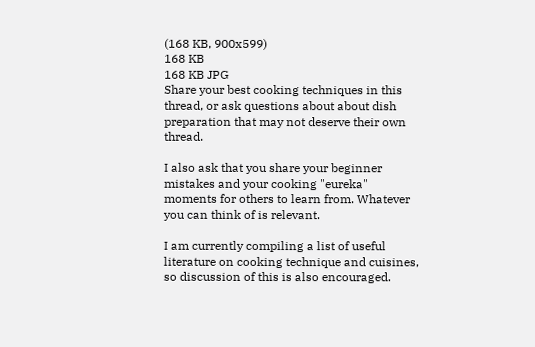(168 KB, 900x599)
168 KB
168 KB JPG
Share your best cooking techniques in this thread, or ask questions about about dish preparation that may not deserve their own thread.

I also ask that you share your beginner mistakes and your cooking "eureka" moments for others to learn from. Whatever you can think of is relevant.

I am currently compiling a list of useful literature on cooking technique and cuisines, so discussion of this is also encouraged.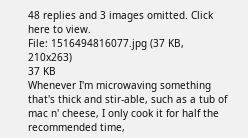48 replies and 3 images omitted. Click here to view.
File: 1516494816077.jpg (37 KB, 210x263)
37 KB
Whenever I'm microwaving something that's thick and stir-able, such as a tub of mac n' cheese, I only cook it for half the recommended time,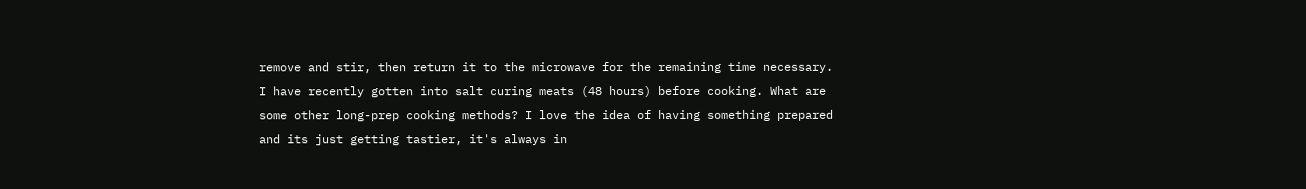remove and stir, then return it to the microwave for the remaining time necessary.
I have recently gotten into salt curing meats (48 hours) before cooking. What are some other long-prep cooking methods? I love the idea of having something prepared and its just getting tastier, it's always in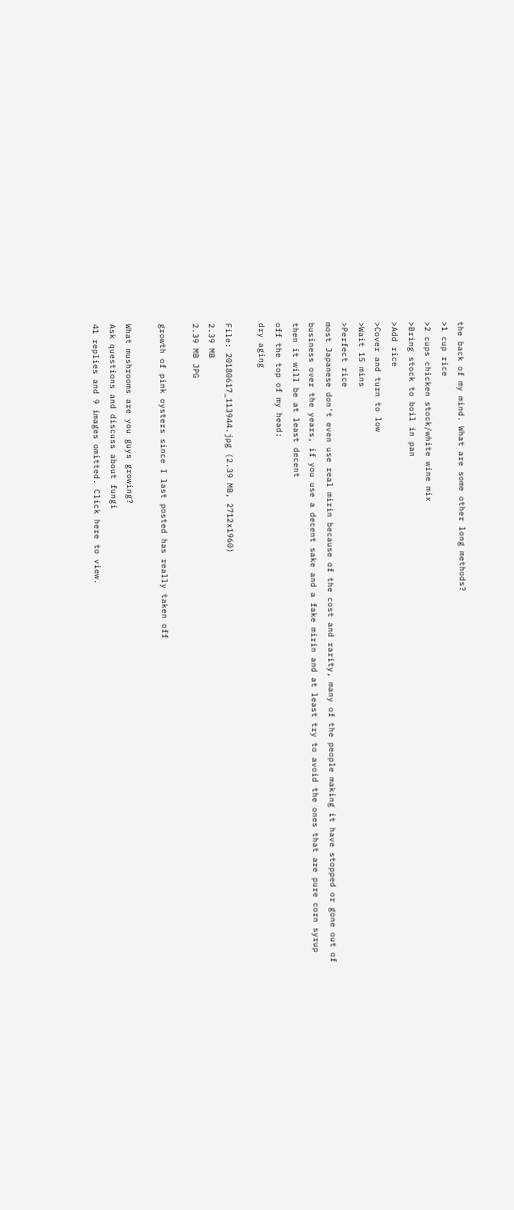the back of my mind. What are some other long methods?
>1 cup rice
>2 cups chicken stock/white wine mix
>Bring stock to boil in pan
>Add rice
>Cover and turn to low
>Wait 15 mins
>Perfect rice
most Japanese don't even use real mirin because of the cost and rarity, many of the people making it have stopped or gone out of business over the years, if you use a decent sake and a fake mirin and at least try to avoid the ones that are pure corn syrup then it will be at least decent
off the top of my head:
dry aging

File: 20180617_113944.jpg (2.39 MB, 2712x1960)
2.39 MB
2.39 MB JPG

growth of pink oysters since I last posted has really taken off

What mushrooms are you guys growing?
Ask questions and discuss about fungi
41 replies and 9 images omitted. Click here to view.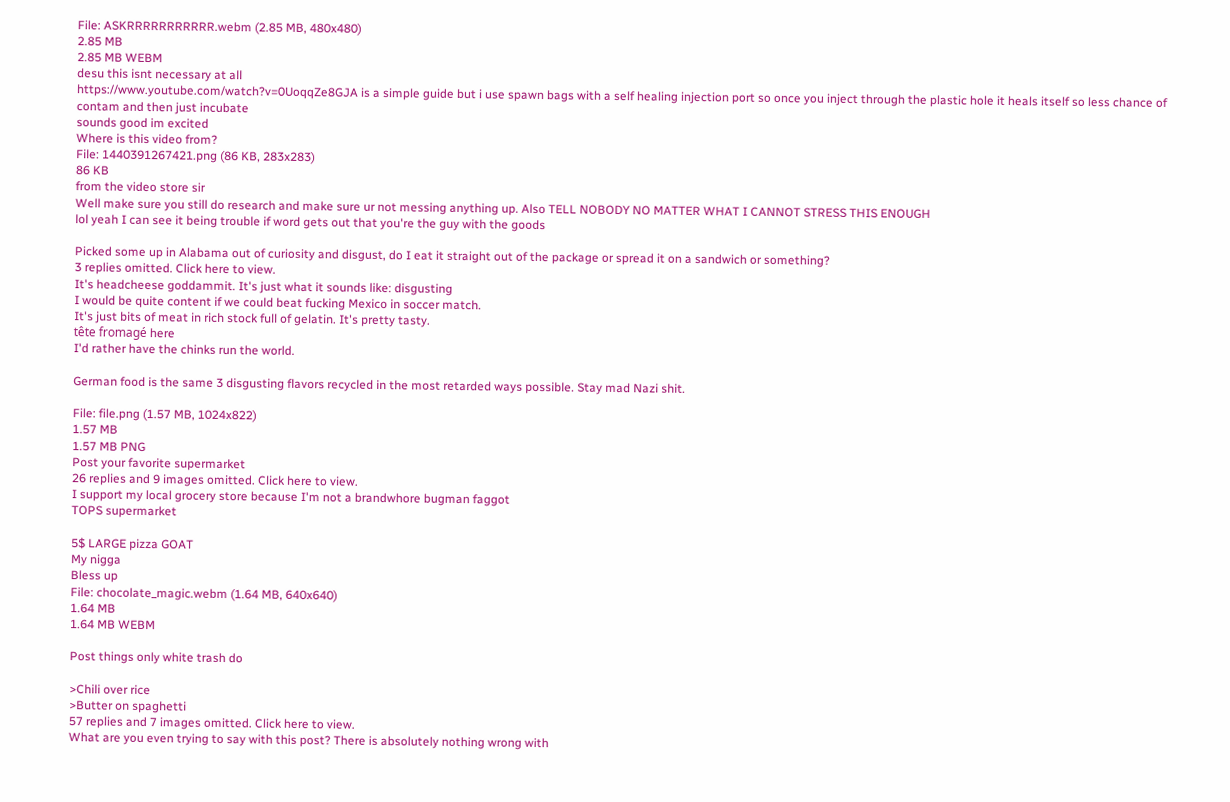File: ASKRRRRRRRRRRR.webm (2.85 MB, 480x480)
2.85 MB
2.85 MB WEBM
desu this isnt necessary at all
https://www.youtube.com/watch?v=0UoqqZe8GJA is a simple guide but i use spawn bags with a self healing injection port so once you inject through the plastic hole it heals itself so less chance of contam and then just incubate
sounds good im excited
Where is this video from?
File: 1440391267421.png (86 KB, 283x283)
86 KB
from the video store sir
Well make sure you still do research and make sure ur not messing anything up. Also TELL NOBODY NO MATTER WHAT I CANNOT STRESS THIS ENOUGH
lol yeah I can see it being trouble if word gets out that you're the guy with the goods

Picked some up in Alabama out of curiosity and disgust, do I eat it straight out of the package or spread it on a sandwich or something?
3 replies omitted. Click here to view.
It's headcheese goddammit. It's just what it sounds like: disgusting
I would be quite content if we could beat fucking Mexico in soccer match.
It's just bits of meat in rich stock full of gelatin. It's pretty tasty.
tête fromagé here
I'd rather have the chinks run the world.

German food is the same 3 disgusting flavors recycled in the most retarded ways possible. Stay mad Nazi shit.

File: file.png (1.57 MB, 1024x822)
1.57 MB
1.57 MB PNG
Post your favorite supermarket
26 replies and 9 images omitted. Click here to view.
I support my local grocery store because I'm not a brandwhore bugman faggot
TOPS supermarket

5$ LARGE pizza GOAT
My nigga
Bless up
File: chocolate_magic.webm (1.64 MB, 640x640)
1.64 MB
1.64 MB WEBM

Post things only white trash do

>Chili over rice
>Butter on spaghetti
57 replies and 7 images omitted. Click here to view.
What are you even trying to say with this post? There is absolutely nothing wrong with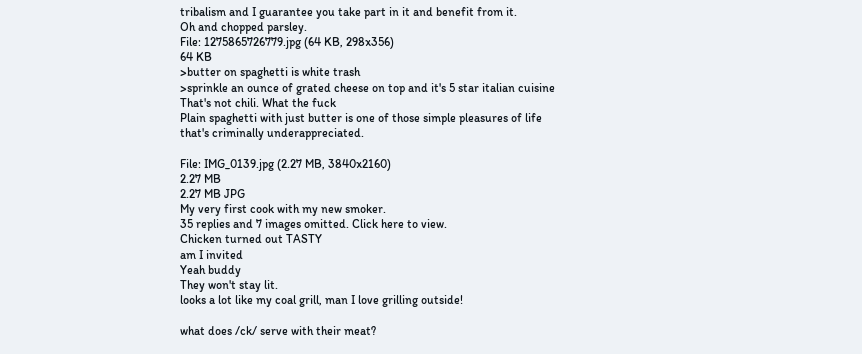tribalism and I guarantee you take part in it and benefit from it.
Oh and chopped parsley.
File: 1275865726779.jpg (64 KB, 298x356)
64 KB
>butter on spaghetti is white trash
>sprinkle an ounce of grated cheese on top and it's 5 star italian cuisine
That's not chili. What the fuck
Plain spaghetti with just butter is one of those simple pleasures of life that's criminally underappreciated.

File: IMG_0139.jpg (2.27 MB, 3840x2160)
2.27 MB
2.27 MB JPG
My very first cook with my new smoker.
35 replies and 7 images omitted. Click here to view.
Chicken turned out TASTY
am I invited
Yeah buddy
They won't stay lit.
looks a lot like my coal grill, man I love grilling outside!

what does /ck/ serve with their meat?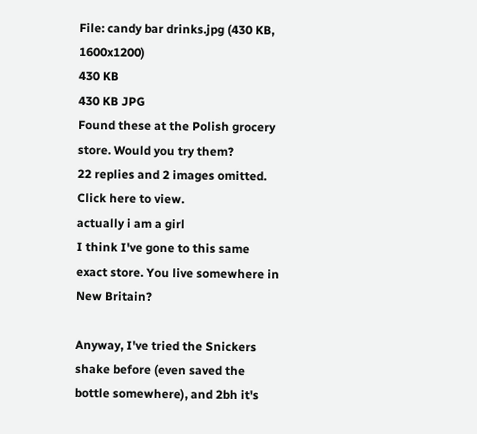File: candy bar drinks.jpg (430 KB, 1600x1200)
430 KB
430 KB JPG
Found these at the Polish grocery store. Would you try them?
22 replies and 2 images omitted. Click here to view.
actually i am a girl
I think I've gone to this same exact store. You live somewhere in New Britain?

Anyway, I've tried the Snickers shake before (even saved the bottle somewhere), and 2bh it's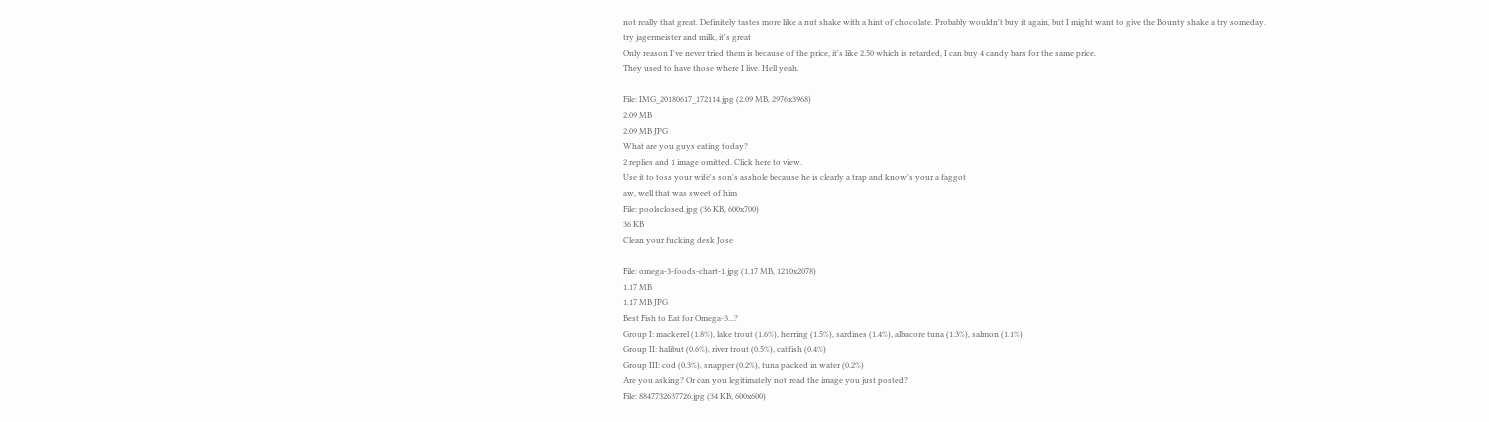not really that great. Definitely tastes more like a nut shake with a hint of chocolate. Probably wouldn't buy it again, but I might want to give the Bounty shake a try someday.
try jagermeister and milk, it's great
Only reason I've never tried them is because of the price, it's like 2.50 which is retarded, I can buy 4 candy bars for the same price.
They used to have those where I live. Hell yeah.

File: IMG_20180617_172114.jpg (2.09 MB, 2976x3968)
2.09 MB
2.09 MB JPG
What are you guys eating today?
2 replies and 1 image omitted. Click here to view.
Use it to toss your wife's son's asshole because he is clearly a trap and know's your a faggot
aw, well that was sweet of him
File: poolsclosed.jpg (36 KB, 600x700)
36 KB
Clean your fucking desk Jose

File: omega-3-foods-chart-1.jpg (1.17 MB, 1210x2078)
1.17 MB
1.17 MB JPG
Best Fish to Eat for Omega-3...?
Group I: mackerel (1.8%), lake trout (1.6%), herring (1.5%), sardines (1.4%), albacore tuna (1.3%), salmon (1.1%)
Group II: halibut (0.6%), river trout (0.5%), catfish (0.4%)
Group III: cod (0.3%), snapper (0.2%), tuna packed in water (0.2%)
Are you asking? Or can you legitimately not read the image you just posted?
File: 8847732637726.jpg (34 KB, 600x600)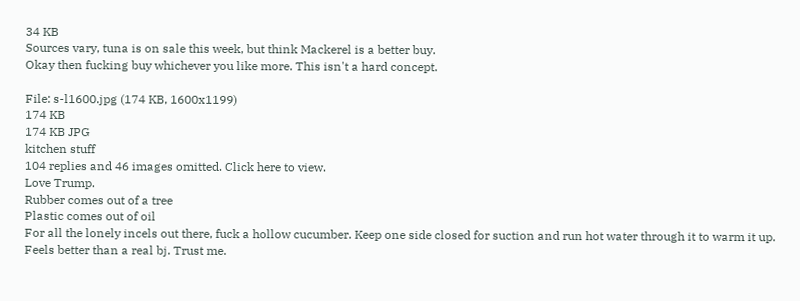34 KB
Sources vary, tuna is on sale this week, but think Mackerel is a better buy.
Okay then fucking buy whichever you like more. This isn't a hard concept.

File: s-l1600.jpg (174 KB, 1600x1199)
174 KB
174 KB JPG
kitchen stuff
104 replies and 46 images omitted. Click here to view.
Love Trump.
Rubber comes out of a tree
Plastic comes out of oil
For all the lonely incels out there, fuck a hollow cucumber. Keep one side closed for suction and run hot water through it to warm it up. Feels better than a real bj. Trust me.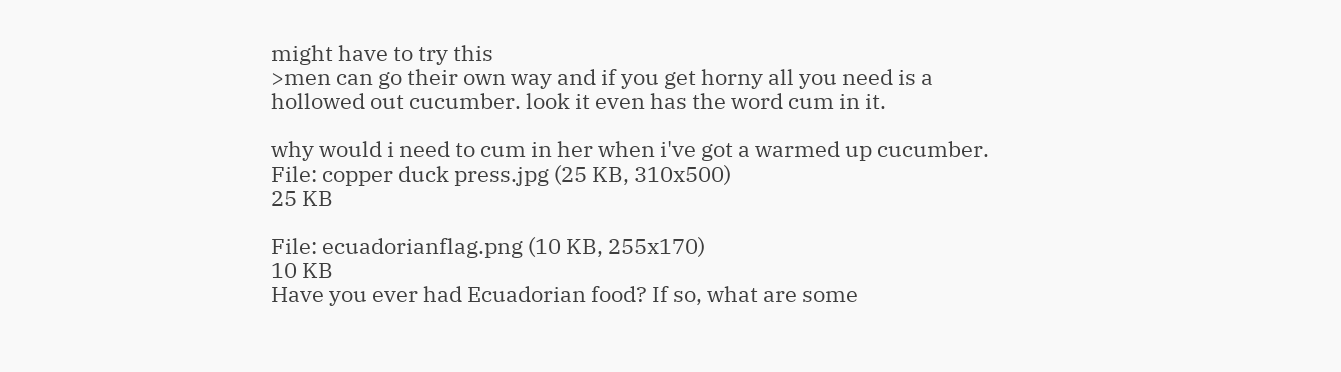might have to try this
>men can go their own way and if you get horny all you need is a hollowed out cucumber. look it even has the word cum in it.

why would i need to cum in her when i've got a warmed up cucumber.
File: copper duck press.jpg (25 KB, 310x500)
25 KB

File: ecuadorianflag.png (10 KB, 255x170)
10 KB
Have you ever had Ecuadorian food? If so, what are some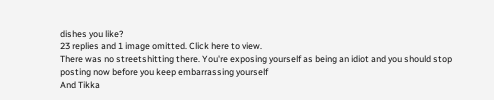dishes you like?
23 replies and 1 image omitted. Click here to view.
There was no streetshitting there. You're exposing yourself as being an idiot and you should stop posting now before you keep embarrassing yourself
And Tikka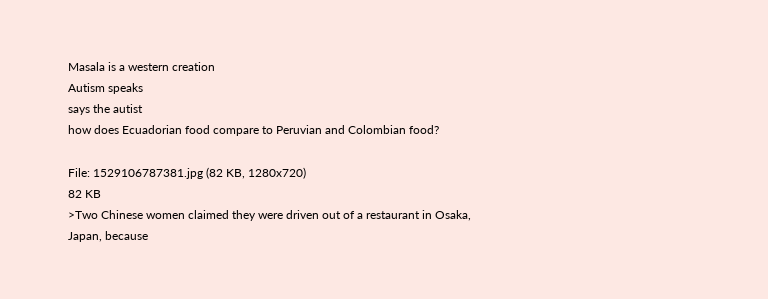Masala is a western creation
Autism speaks
says the autist
how does Ecuadorian food compare to Peruvian and Colombian food?

File: 1529106787381.jpg (82 KB, 1280x720)
82 KB
>Two Chinese women claimed they were driven out of a restaurant in Osaka, Japan, because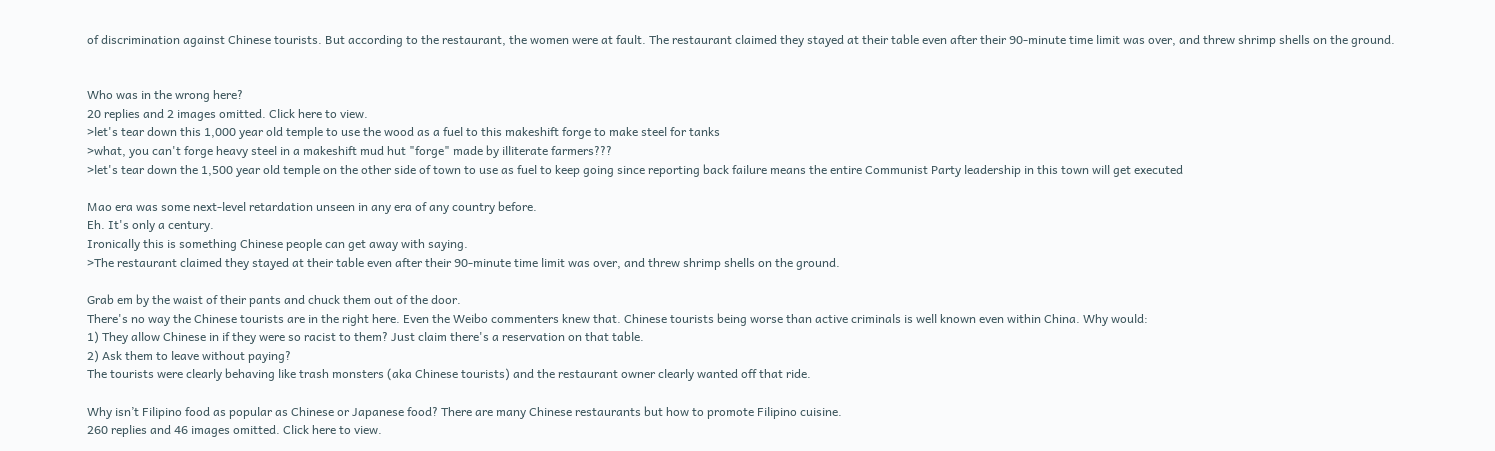of discrimination against Chinese tourists. But according to the restaurant, the women were at fault. The restaurant claimed they stayed at their table even after their 90-minute time limit was over, and threw shrimp shells on the ground.


Who was in the wrong here?
20 replies and 2 images omitted. Click here to view.
>let's tear down this 1,000 year old temple to use the wood as a fuel to this makeshift forge to make steel for tanks
>what, you can't forge heavy steel in a makeshift mud hut "forge" made by illiterate farmers???
>let's tear down the 1,500 year old temple on the other side of town to use as fuel to keep going since reporting back failure means the entire Communist Party leadership in this town will get executed

Mao era was some next-level retardation unseen in any era of any country before.
Eh. It's only a century.
Ironically this is something Chinese people can get away with saying.
>The restaurant claimed they stayed at their table even after their 90-minute time limit was over, and threw shrimp shells on the ground.

Grab em by the waist of their pants and chuck them out of the door.
There's no way the Chinese tourists are in the right here. Even the Weibo commenters knew that. Chinese tourists being worse than active criminals is well known even within China. Why would:
1) They allow Chinese in if they were so racist to them? Just claim there's a reservation on that table.
2) Ask them to leave without paying?
The tourists were clearly behaving like trash monsters (aka Chinese tourists) and the restaurant owner clearly wanted off that ride.

Why isn’t Filipino food as popular as Chinese or Japanese food? There are many Chinese restaurants but how to promote Filipino cuisine.
260 replies and 46 images omitted. Click here to view.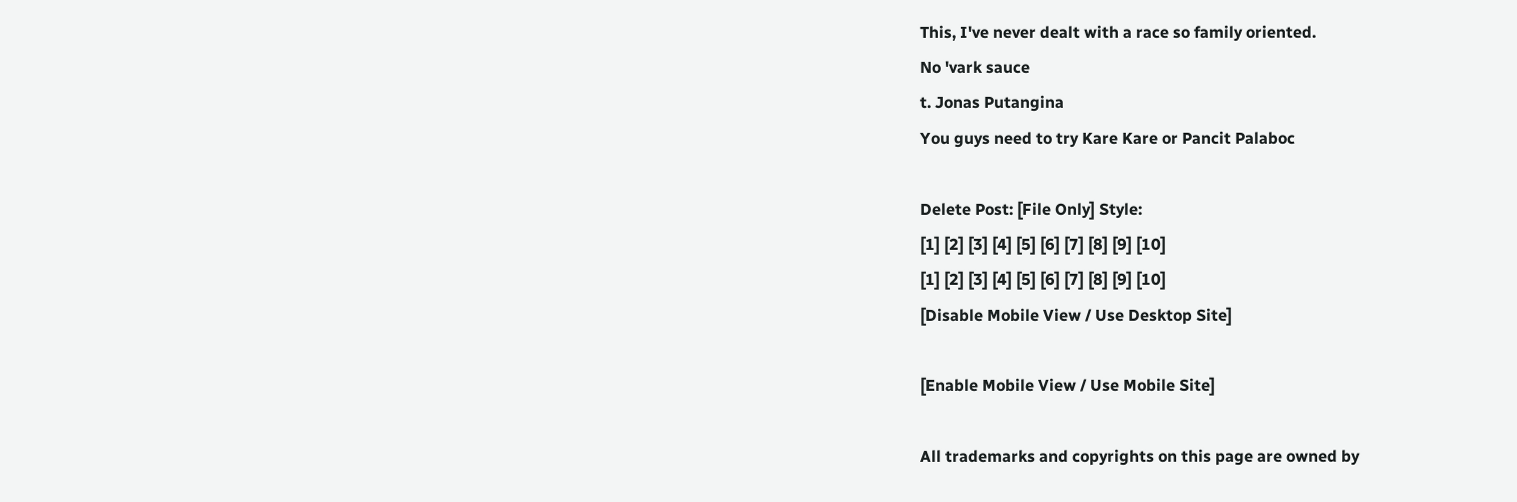This, I've never dealt with a race so family oriented.
No 'vark sauce
t. Jonas Putangina
You guys need to try Kare Kare or Pancit Palaboc

Delete Post: [File Only] Style:
[1] [2] [3] [4] [5] [6] [7] [8] [9] [10]
[1] [2] [3] [4] [5] [6] [7] [8] [9] [10]
[Disable Mobile View / Use Desktop Site]

[Enable Mobile View / Use Mobile Site]

All trademarks and copyrights on this page are owned by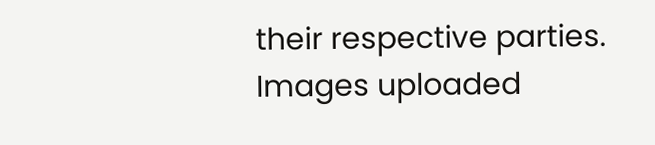their respective parties. Images uploaded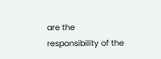are the responsibility of the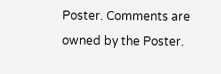Poster. Comments are owned by the Poster.